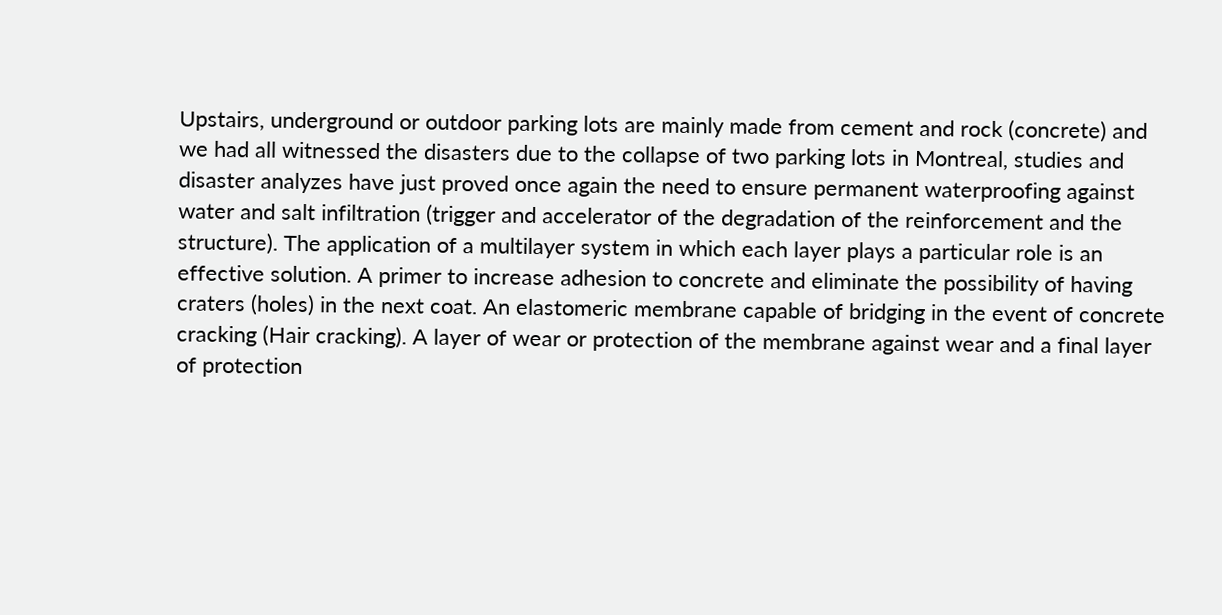Upstairs, underground or outdoor parking lots are mainly made from cement and rock (concrete) and we had all witnessed the disasters due to the collapse of two parking lots in Montreal, studies and disaster analyzes have just proved once again the need to ensure permanent waterproofing against water and salt infiltration (trigger and accelerator of the degradation of the reinforcement and the structure). The application of a multilayer system in which each layer plays a particular role is an effective solution. A primer to increase adhesion to concrete and eliminate the possibility of having craters (holes) in the next coat. An elastomeric membrane capable of bridging in the event of concrete cracking (Hair cracking). A layer of wear or protection of the membrane against wear and a final layer of protection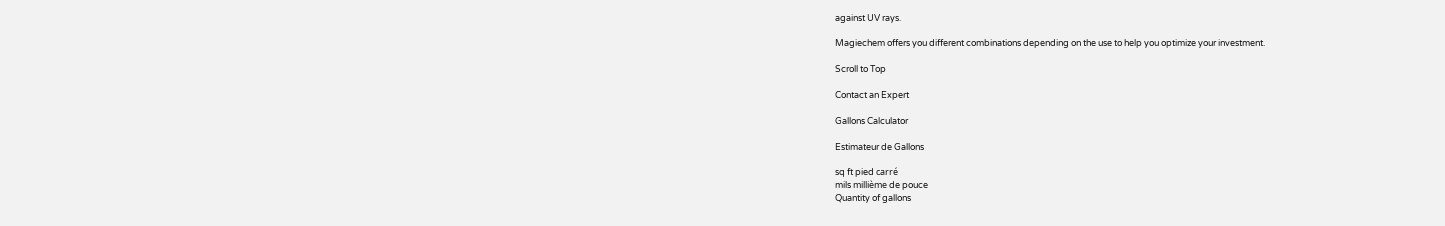against UV rays.

Magiechem offers you different combinations depending on the use to help you optimize your investment.

Scroll to Top

Contact an Expert

Gallons Calculator

Estimateur de Gallons

sq ft pied carré
mils millième de pouce
Quantity of gallons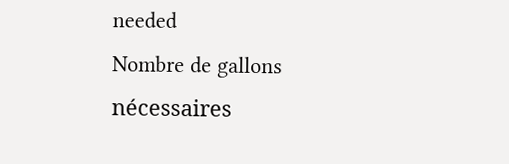needed
Nombre de gallons nécessaires